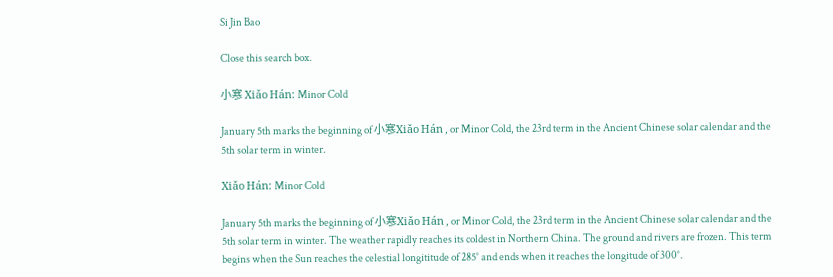Si Jin Bao

Close this search box.

小寒 Xiǎo Hán: Minor Cold

January 5th marks the beginning of 小寒Xiǎo Hán , or Minor Cold, the 23rd term in the Ancient Chinese solar calendar and the 5th solar term in winter.

Xiǎo Hán: Minor Cold

January 5th marks the beginning of 小寒Xiǎo Hán , or Minor Cold, the 23rd term in the Ancient Chinese solar calendar and the 5th solar term in winter. The weather rapidly reaches its coldest in Northern China. The ground and rivers are frozen. This term begins when the Sun reaches the celestial longititude of 285° and ends when it reaches the longitude of 300°.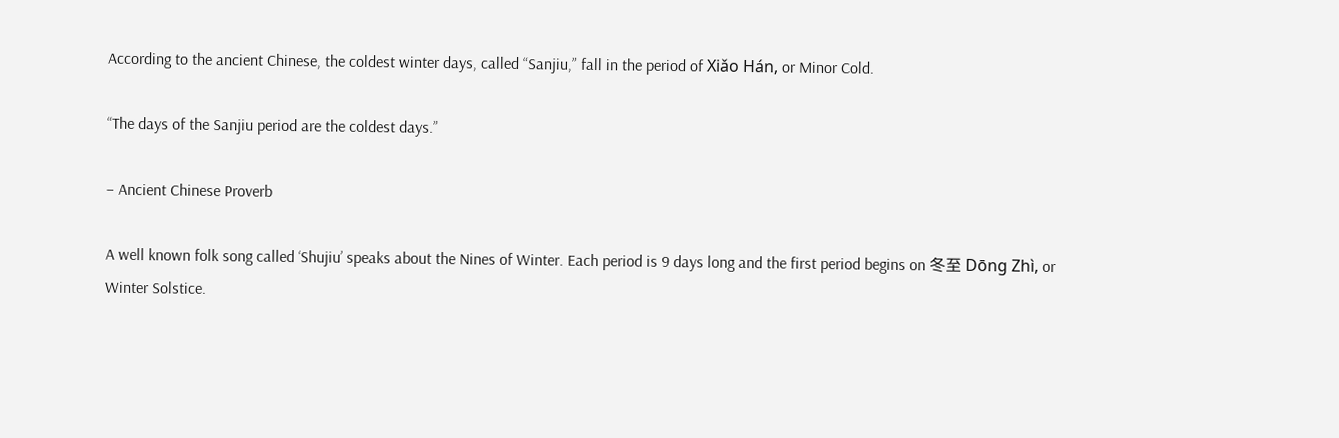According to the ancient Chinese, the coldest winter days, called “Sanjiu,” fall in the period of Xiǎo Hán, or Minor Cold.

“The days of the Sanjiu period are the coldest days.”

– Ancient Chinese Proverb

A well known folk song called ‘Shujiu’ speaks about the Nines of Winter. Each period is 9 days long and the first period begins on 冬至 Dōng Zhì, or Winter Solstice.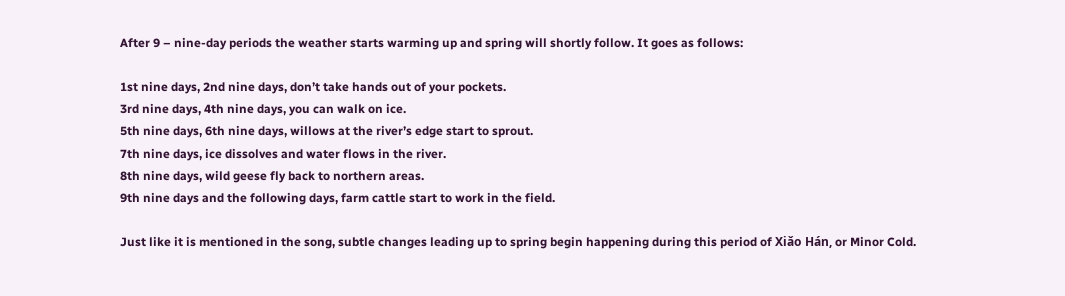After 9 – nine-day periods the weather starts warming up and spring will shortly follow. It goes as follows:

1st nine days, 2nd nine days, don’t take hands out of your pockets.
3rd nine days, 4th nine days, you can walk on ice.
5th nine days, 6th nine days, willows at the river’s edge start to sprout.
7th nine days, ice dissolves and water flows in the river.
8th nine days, wild geese fly back to northern areas.
9th nine days and the following days, farm cattle start to work in the field.

Just like it is mentioned in the song, subtle changes leading up to spring begin happening during this period of Xiǎo Hán, or Minor Cold.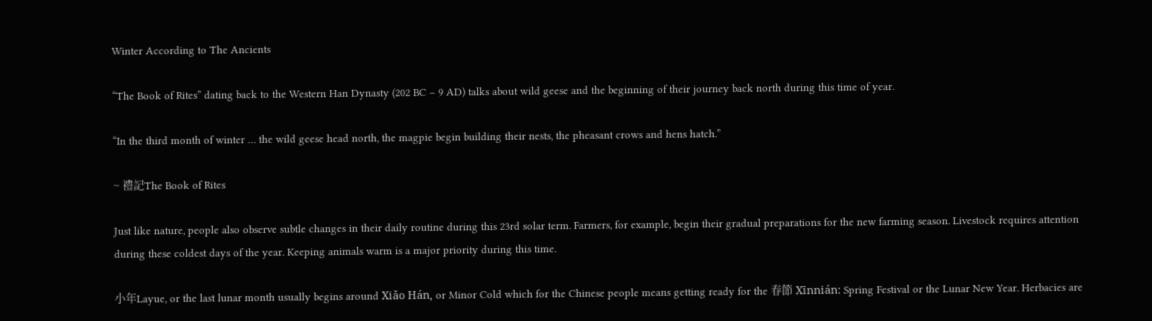Winter According to The Ancients

“The Book of Rites” dating back to the Western Han Dynasty (202 BC – 9 AD) talks about wild geese and the beginning of their journey back north during this time of year.

“In the third month of winter … the wild geese head north, the magpie begin building their nests, the pheasant crows and hens hatch.”

~ 禮記The Book of Rites

Just like nature, people also observe subtle changes in their daily routine during this 23rd solar term. Farmers, for example, begin their gradual preparations for the new farming season. Livestock requires attention during these coldest days of the year. Keeping animals warm is a major priority during this time.

小年Layue, or the last lunar month usually begins around Xiǎo Hán, or Minor Cold which for the Chinese people means getting ready for the 春節 Xīnnián: Spring Festival or the Lunar New Year. Herbacies are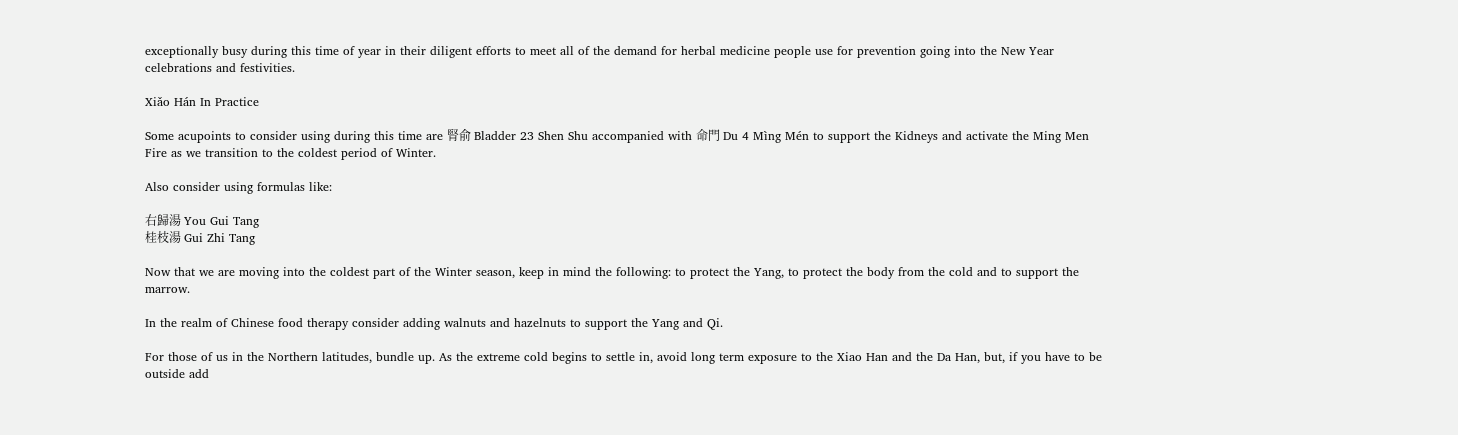exceptionally busy during this time of year in their diligent efforts to meet all of the demand for herbal medicine people use for prevention going into the New Year celebrations and festivities.

Xiǎo Hán In Practice

Some acupoints to consider using during this time are 腎俞 Bladder 23 Shen Shu accompanied with 命門 Du 4 Mìng Mén to support the Kidneys and activate the Ming Men Fire as we transition to the coldest period of Winter.

Also consider using formulas like:

右歸湯 You Gui Tang
桂枝湯 Gui Zhi Tang

Now that we are moving into the coldest part of the Winter season, keep in mind the following: to protect the Yang, to protect the body from the cold and to support the marrow.

In the realm of Chinese food therapy consider adding walnuts and hazelnuts to support the Yang and Qi.

For those of us in the Northern latitudes, bundle up. As the extreme cold begins to settle in, avoid long term exposure to the Xiao Han and the Da Han, but, if you have to be outside add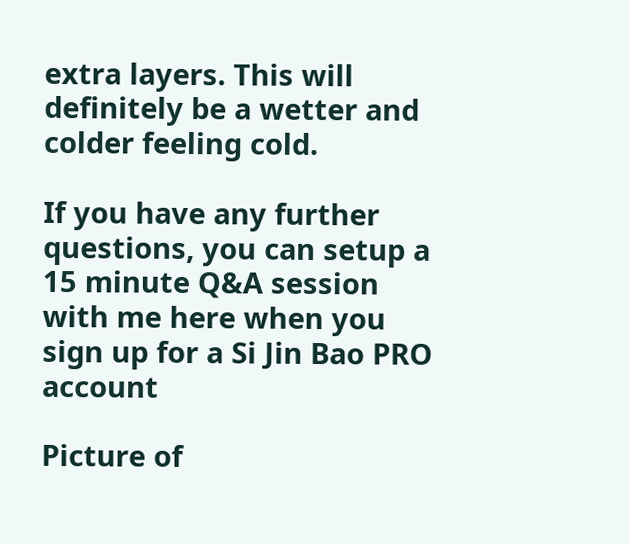extra layers. This will definitely be a wetter and colder feeling cold.

If you have any further questions, you can setup a 15 minute Q&A session with me here when you sign up for a Si Jin Bao PRO account

Picture of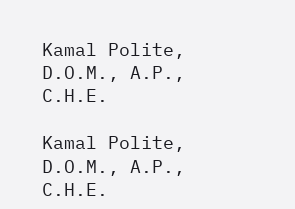Kamal Polite, D.O.M., A.P., C.H.E.

Kamal Polite, D.O.M., A.P., C.H.E.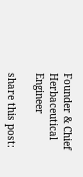Founder & Chief Herbaceutical Engineer

share this post: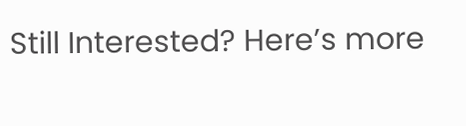Still Interested? Here’s more